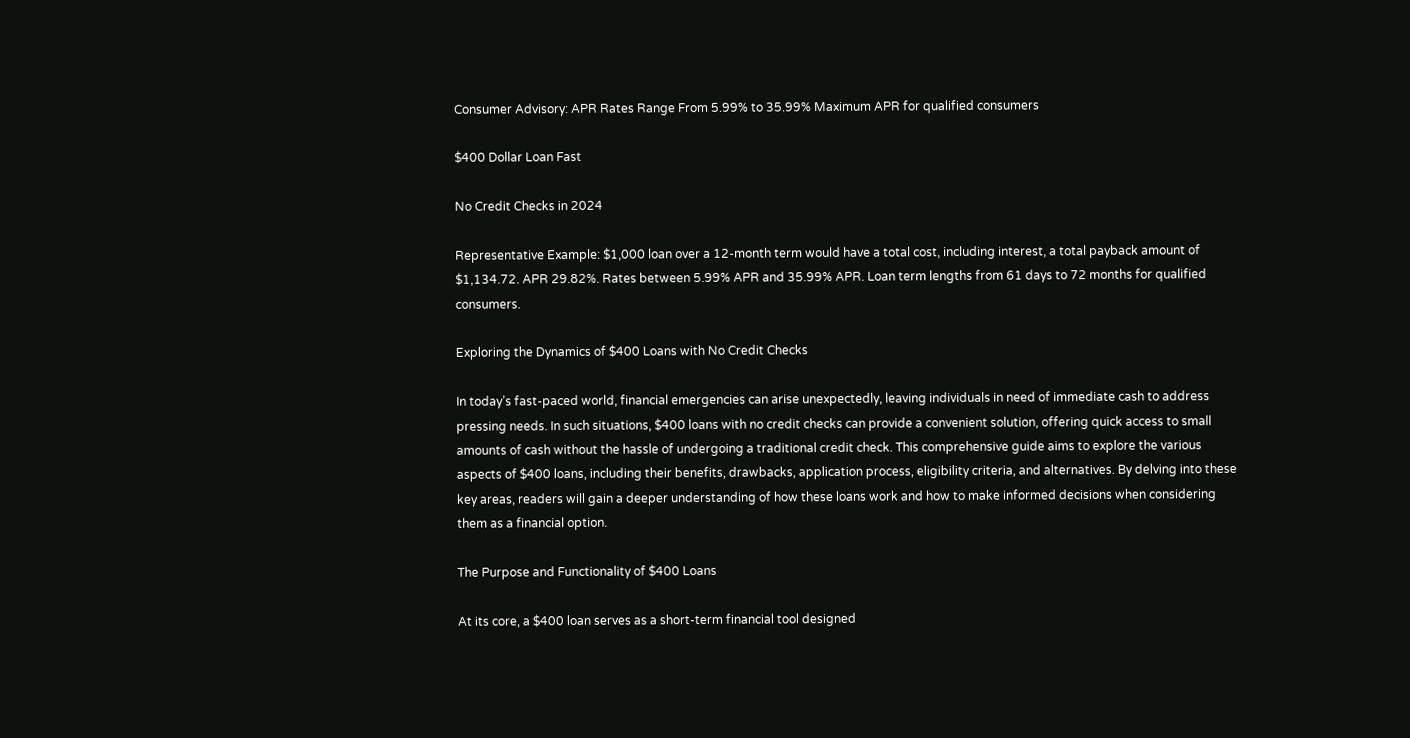Consumer Advisory: APR Rates Range From 5.99% to 35.99% Maximum APR for qualified consumers

$400 Dollar Loan Fast

No Credit Checks in 2024

Representative Example: $1,000 loan over a 12-month term would have a total cost, including interest, a total payback amount of $1,134.72. APR 29.82%. Rates between 5.99% APR and 35.99% APR. Loan term lengths from 61 days to 72 months for qualified consumers.

Exploring the Dynamics of $400 Loans with No Credit Checks

In today’s fast-paced world, financial emergencies can arise unexpectedly, leaving individuals in need of immediate cash to address pressing needs. In such situations, $400 loans with no credit checks can provide a convenient solution, offering quick access to small amounts of cash without the hassle of undergoing a traditional credit check. This comprehensive guide aims to explore the various aspects of $400 loans, including their benefits, drawbacks, application process, eligibility criteria, and alternatives. By delving into these key areas, readers will gain a deeper understanding of how these loans work and how to make informed decisions when considering them as a financial option.

The Purpose and Functionality of $400 Loans

At its core, a $400 loan serves as a short-term financial tool designed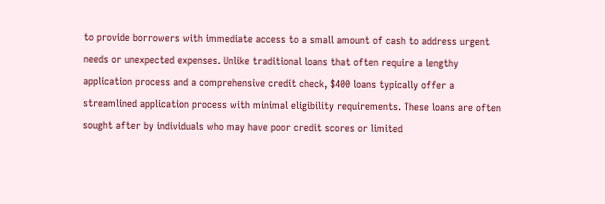to provide borrowers with immediate access to a small amount of cash to address urgent needs or unexpected expenses. Unlike traditional loans that often require a lengthy application process and a comprehensive credit check, $400 loans typically offer a streamlined application process with minimal eligibility requirements. These loans are often sought after by individuals who may have poor credit scores or limited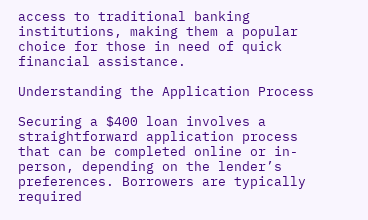access to traditional banking institutions, making them a popular choice for those in need of quick financial assistance.

Understanding the Application Process

Securing a $400 loan involves a straightforward application process that can be completed online or in-person, depending on the lender’s preferences. Borrowers are typically required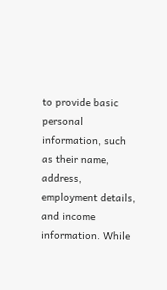to provide basic personal information, such as their name, address, employment details, and income information. While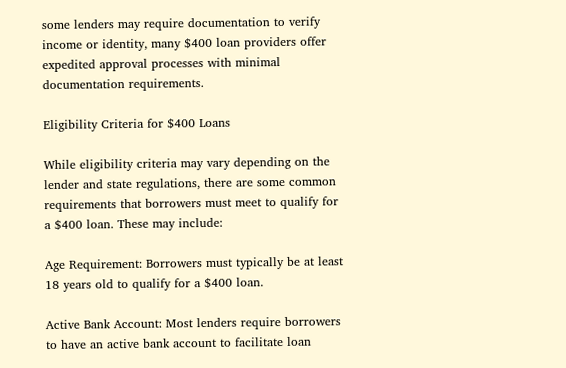some lenders may require documentation to verify income or identity, many $400 loan providers offer expedited approval processes with minimal documentation requirements.

Eligibility Criteria for $400 Loans

While eligibility criteria may vary depending on the lender and state regulations, there are some common requirements that borrowers must meet to qualify for a $400 loan. These may include:

Age Requirement: Borrowers must typically be at least 18 years old to qualify for a $400 loan.

Active Bank Account: Most lenders require borrowers to have an active bank account to facilitate loan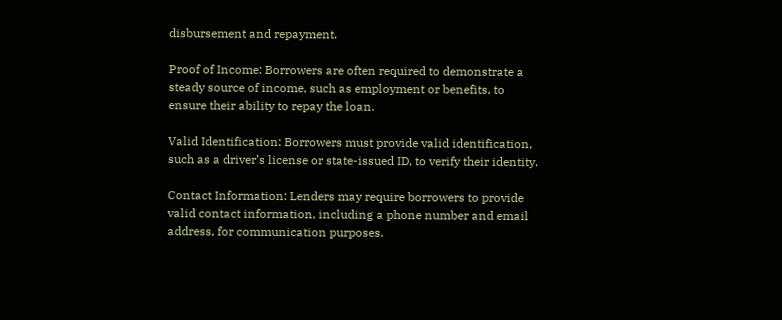disbursement and repayment.

Proof of Income: Borrowers are often required to demonstrate a steady source of income, such as employment or benefits, to ensure their ability to repay the loan.

Valid Identification: Borrowers must provide valid identification, such as a driver’s license or state-issued ID, to verify their identity.

Contact Information: Lenders may require borrowers to provide valid contact information, including a phone number and email address, for communication purposes.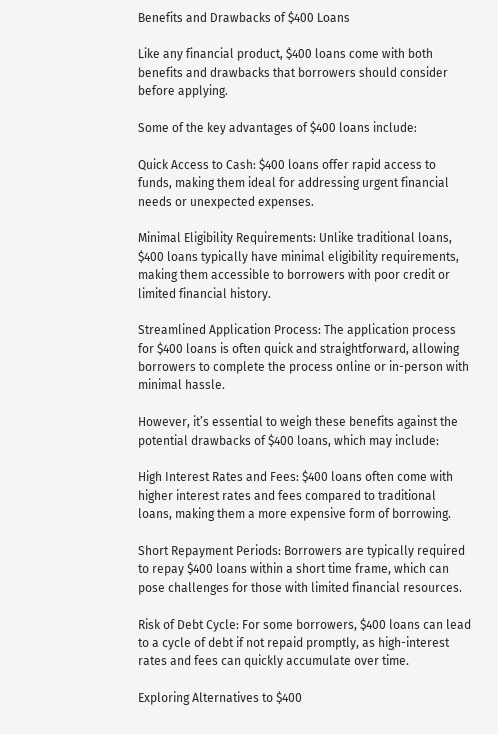Benefits and Drawbacks of $400 Loans

Like any financial product, $400 loans come with both benefits and drawbacks that borrowers should consider before applying.

Some of the key advantages of $400 loans include:

Quick Access to Cash: $400 loans offer rapid access to funds, making them ideal for addressing urgent financial needs or unexpected expenses.

Minimal Eligibility Requirements: Unlike traditional loans, $400 loans typically have minimal eligibility requirements, making them accessible to borrowers with poor credit or limited financial history.

Streamlined Application Process: The application process for $400 loans is often quick and straightforward, allowing borrowers to complete the process online or in-person with minimal hassle.

However, it’s essential to weigh these benefits against the potential drawbacks of $400 loans, which may include:

High Interest Rates and Fees: $400 loans often come with higher interest rates and fees compared to traditional loans, making them a more expensive form of borrowing.

Short Repayment Periods: Borrowers are typically required to repay $400 loans within a short time frame, which can pose challenges for those with limited financial resources.

Risk of Debt Cycle: For some borrowers, $400 loans can lead to a cycle of debt if not repaid promptly, as high-interest rates and fees can quickly accumulate over time.

Exploring Alternatives to $400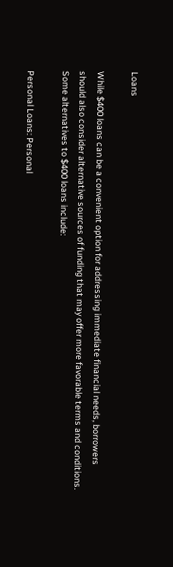Loans

While $400 loans can be a convenient option for addressing immediate financial needs, borrowers should also consider alternative sources of funding that may offer more favorable terms and conditions. Some alternatives to $400 loans include:

Personal Loans: Personal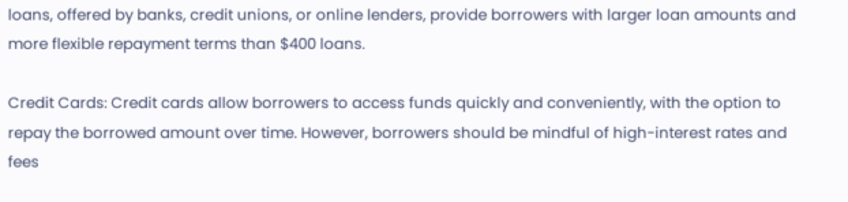loans, offered by banks, credit unions, or online lenders, provide borrowers with larger loan amounts and more flexible repayment terms than $400 loans.

Credit Cards: Credit cards allow borrowers to access funds quickly and conveniently, with the option to repay the borrowed amount over time. However, borrowers should be mindful of high-interest rates and fees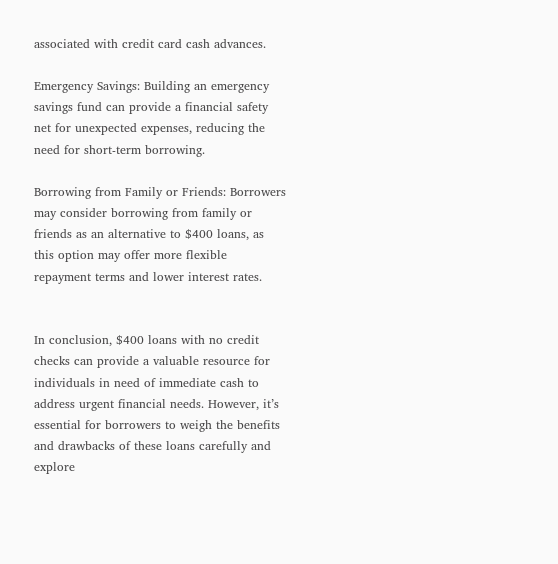associated with credit card cash advances.

Emergency Savings: Building an emergency savings fund can provide a financial safety net for unexpected expenses, reducing the need for short-term borrowing.

Borrowing from Family or Friends: Borrowers may consider borrowing from family or friends as an alternative to $400 loans, as this option may offer more flexible repayment terms and lower interest rates.


In conclusion, $400 loans with no credit checks can provide a valuable resource for individuals in need of immediate cash to address urgent financial needs. However, it’s essential for borrowers to weigh the benefits and drawbacks of these loans carefully and explore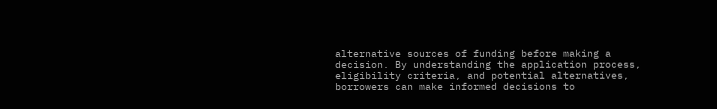alternative sources of funding before making a decision. By understanding the application process, eligibility criteria, and potential alternatives, borrowers can make informed decisions to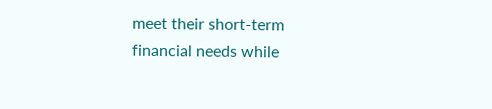meet their short-term financial needs while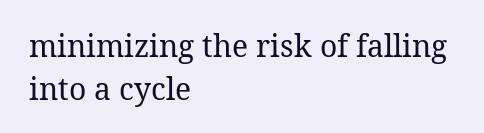minimizing the risk of falling into a cycle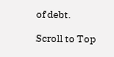of debt.

Scroll to Top